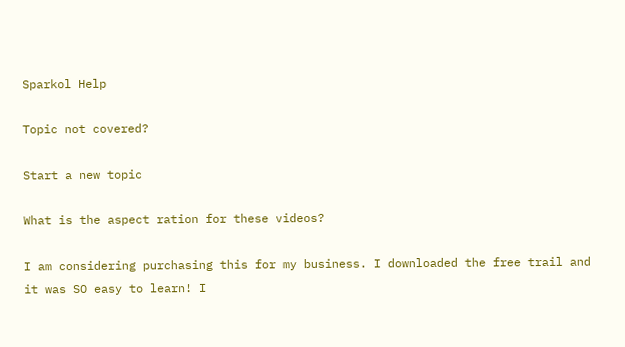Sparkol Help

Topic not covered?

Start a new topic

What is the aspect ration for these videos?

I am considering purchasing this for my business. I downloaded the free trail and it was SO easy to learn! I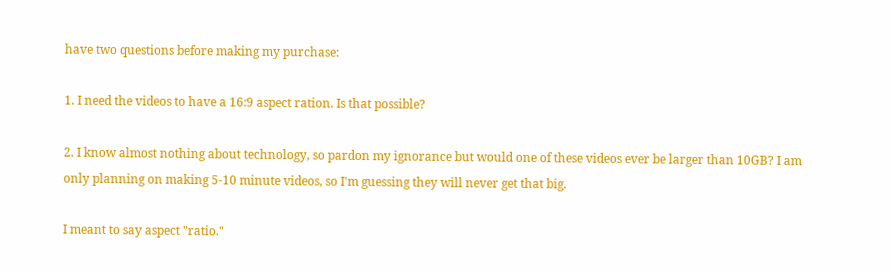have two questions before making my purchase:

1. I need the videos to have a 16:9 aspect ration. Is that possible?

2. I know almost nothing about technology, so pardon my ignorance but would one of these videos ever be larger than 10GB? I am only planning on making 5-10 minute videos, so I'm guessing they will never get that big.

I meant to say aspect "ratio."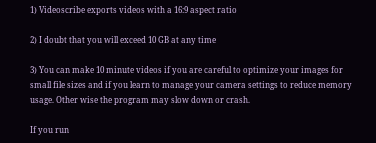1) Videoscribe exports videos with a 16:9 aspect ratio

2) I doubt that you will exceed 10 GB at any time

3) You can make 10 minute videos if you are careful to optimize your images for small file sizes and if you learn to manage your camera settings to reduce memory usage. Other wise the program may slow down or crash.

If you run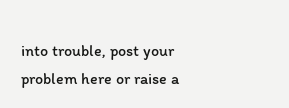into trouble, post your problem here or raise a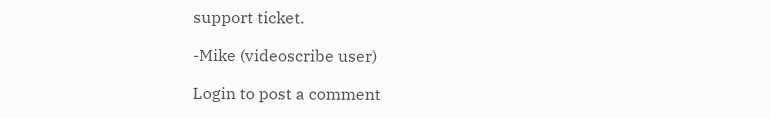support ticket.

-Mike (videoscribe user)

Login to post a comment